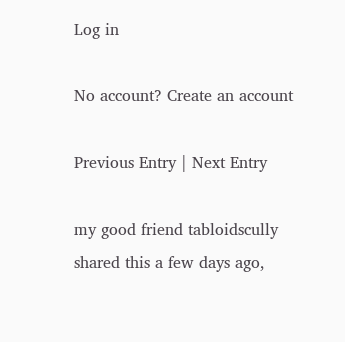Log in

No account? Create an account

Previous Entry | Next Entry

my good friend tabloidscully shared this a few days ago,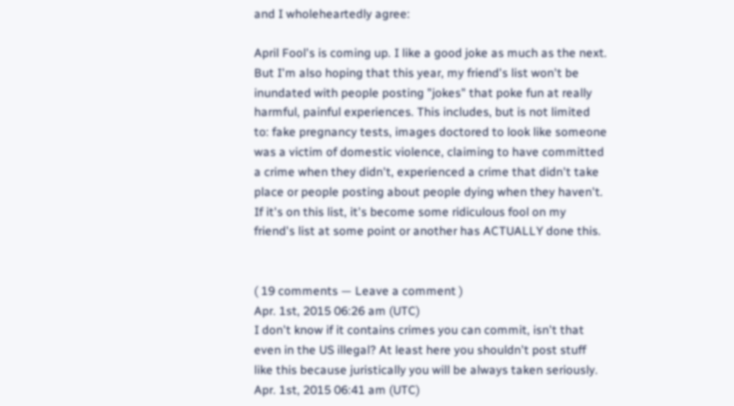and I wholeheartedly agree:

April Fool's is coming up. I like a good joke as much as the next. But I'm also hoping that this year, my friend's list won't be inundated with people posting "jokes" that poke fun at really harmful, painful experiences. This includes, but is not limited to: fake pregnancy tests, images doctored to look like someone was a victim of domestic violence, claiming to have committed a crime when they didn't, experienced a crime that didn't take place or people posting about people dying when they haven't. If it's on this list, it's become some ridiculous fool on my friend's list at some point or another has ACTUALLY done this.


( 19 comments — Leave a comment )
Apr. 1st, 2015 06:26 am (UTC)
I don't know if it contains crimes you can commit, isn't that even in the US illegal? At least here you shouldn't post stuff like this because juristically you will be always taken seriously.
Apr. 1st, 2015 06:41 am (UTC)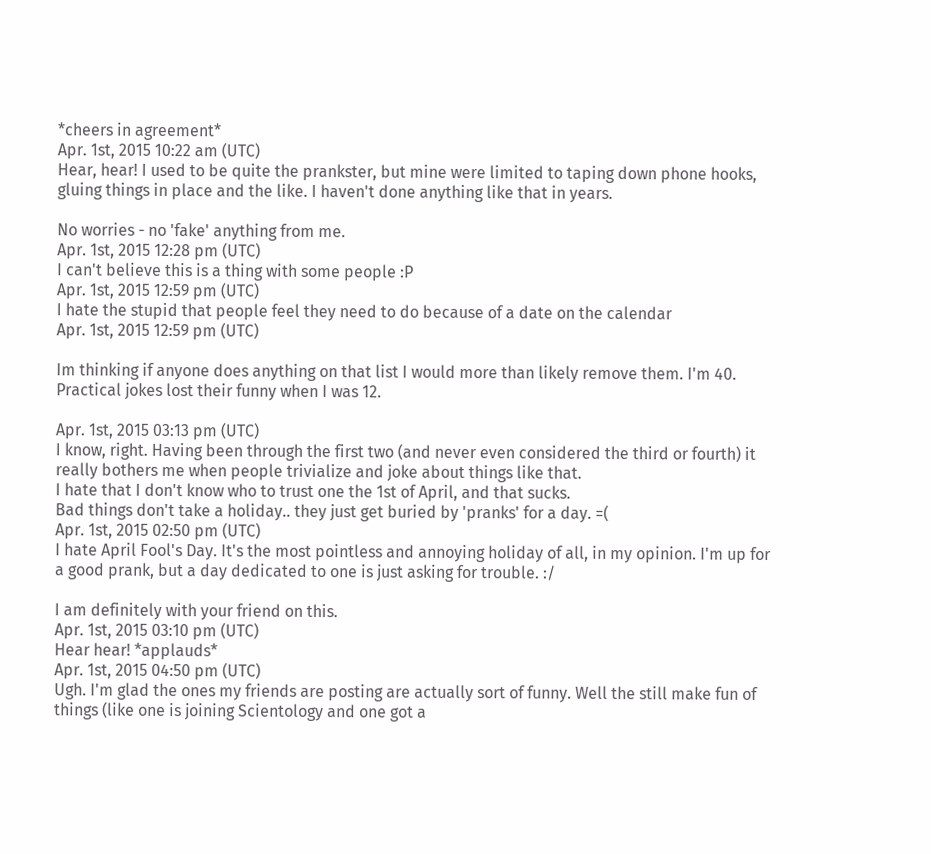*cheers in agreement*
Apr. 1st, 2015 10:22 am (UTC)
Hear, hear! I used to be quite the prankster, but mine were limited to taping down phone hooks, gluing things in place and the like. I haven't done anything like that in years.

No worries - no 'fake' anything from me.
Apr. 1st, 2015 12:28 pm (UTC)
I can't believe this is a thing with some people :P
Apr. 1st, 2015 12:59 pm (UTC)
I hate the stupid that people feel they need to do because of a date on the calendar
Apr. 1st, 2015 12:59 pm (UTC)

Im thinking if anyone does anything on that list I would more than likely remove them. I'm 40. Practical jokes lost their funny when I was 12.

Apr. 1st, 2015 03:13 pm (UTC)
I know, right. Having been through the first two (and never even considered the third or fourth) it really bothers me when people trivialize and joke about things like that.
I hate that I don't know who to trust one the 1st of April, and that sucks.
Bad things don't take a holiday.. they just get buried by 'pranks' for a day. =(
Apr. 1st, 2015 02:50 pm (UTC)
I hate April Fool's Day. It's the most pointless and annoying holiday of all, in my opinion. I'm up for a good prank, but a day dedicated to one is just asking for trouble. :/

I am definitely with your friend on this.
Apr. 1st, 2015 03:10 pm (UTC)
Hear hear! *applauds*
Apr. 1st, 2015 04:50 pm (UTC)
Ugh. I'm glad the ones my friends are posting are actually sort of funny. Well the still make fun of things (like one is joining Scientology and one got a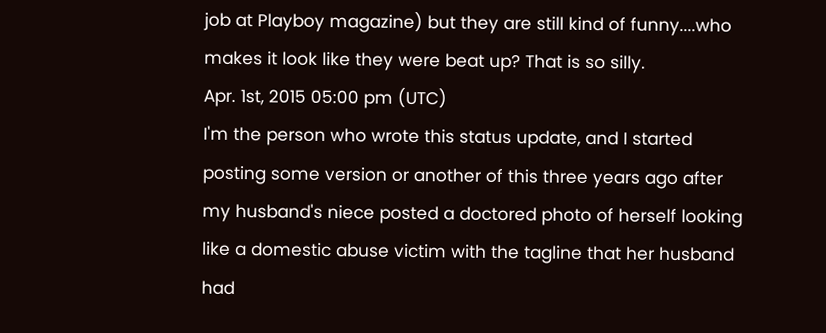job at Playboy magazine) but they are still kind of funny....who makes it look like they were beat up? That is so silly.
Apr. 1st, 2015 05:00 pm (UTC)
I'm the person who wrote this status update, and I started posting some version or another of this three years ago after my husband's niece posted a doctored photo of herself looking like a domestic abuse victim with the tagline that her husband had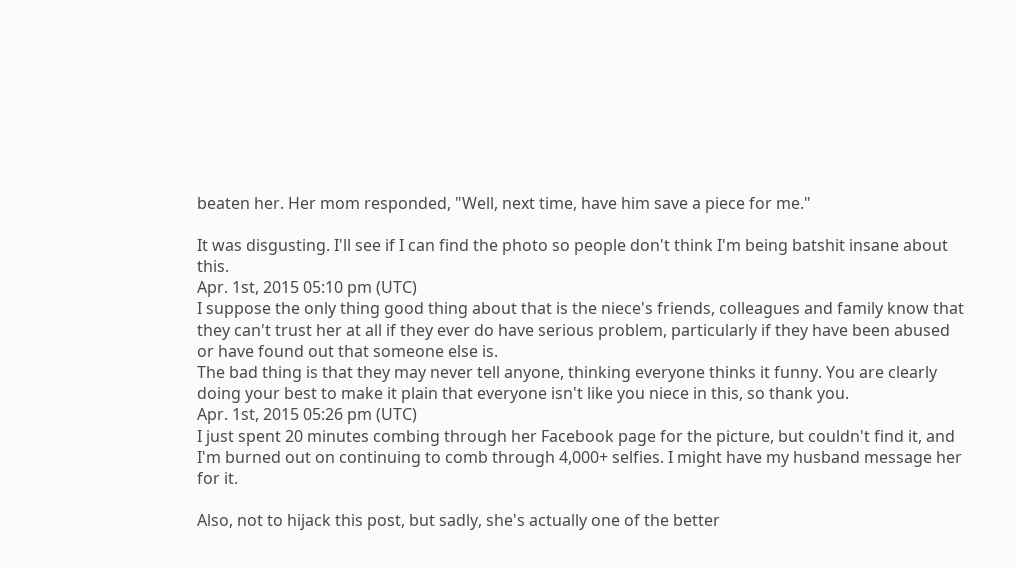beaten her. Her mom responded, "Well, next time, have him save a piece for me."

It was disgusting. I'll see if I can find the photo so people don't think I'm being batshit insane about this.
Apr. 1st, 2015 05:10 pm (UTC)
I suppose the only thing good thing about that is the niece's friends, colleagues and family know that they can't trust her at all if they ever do have serious problem, particularly if they have been abused or have found out that someone else is.
The bad thing is that they may never tell anyone, thinking everyone thinks it funny. You are clearly doing your best to make it plain that everyone isn't like you niece in this, so thank you.
Apr. 1st, 2015 05:26 pm (UTC)
I just spent 20 minutes combing through her Facebook page for the picture, but couldn't find it, and I'm burned out on continuing to comb through 4,000+ selfies. I might have my husband message her for it.

Also, not to hijack this post, but sadly, she's actually one of the better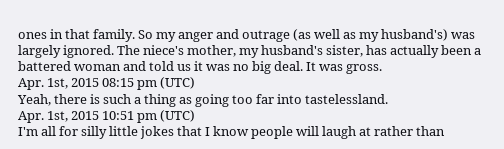ones in that family. So my anger and outrage (as well as my husband's) was largely ignored. The niece's mother, my husband's sister, has actually been a battered woman and told us it was no big deal. It was gross.
Apr. 1st, 2015 08:15 pm (UTC)
Yeah, there is such a thing as going too far into tastelessland.
Apr. 1st, 2015 10:51 pm (UTC)
I'm all for silly little jokes that I know people will laugh at rather than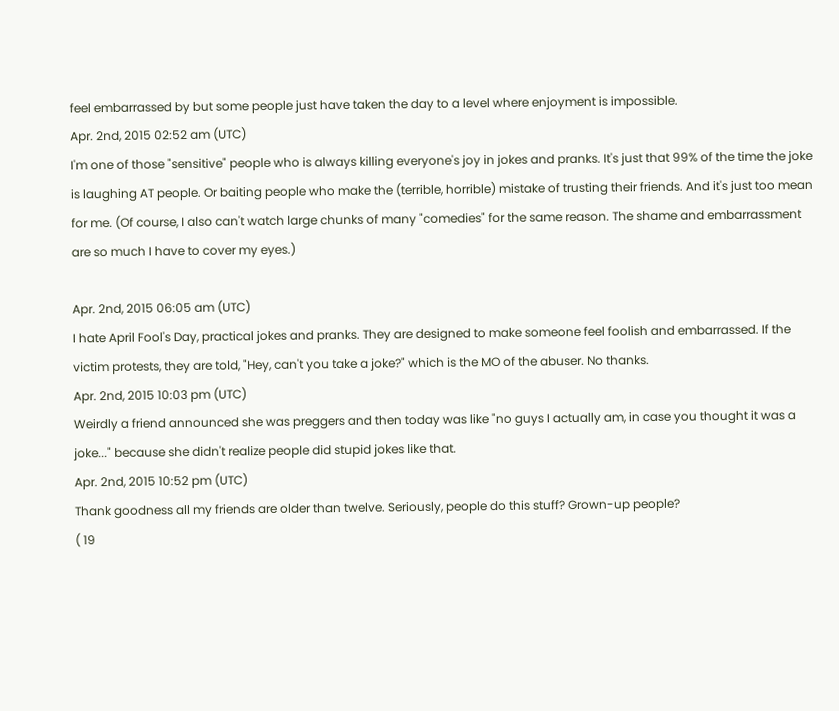feel embarrassed by but some people just have taken the day to a level where enjoyment is impossible.
Apr. 2nd, 2015 02:52 am (UTC)
I'm one of those "sensitive" people who is always killing everyone's joy in jokes and pranks. It's just that 99% of the time the joke is laughing AT people. Or baiting people who make the (terrible, horrible) mistake of trusting their friends. And it's just too mean for me. (Of course, I also can't watch large chunks of many "comedies" for the same reason. The shame and embarrassment are so much I have to cover my eyes.)

Apr. 2nd, 2015 06:05 am (UTC)
I hate April Fool's Day, practical jokes and pranks. They are designed to make someone feel foolish and embarrassed. If the victim protests, they are told, "Hey, can't you take a joke?" which is the MO of the abuser. No thanks.
Apr. 2nd, 2015 10:03 pm (UTC)
Weirdly a friend announced she was preggers and then today was like "no guys I actually am, in case you thought it was a joke..." because she didn't realize people did stupid jokes like that.
Apr. 2nd, 2015 10:52 pm (UTC)
Thank goodness all my friends are older than twelve. Seriously, people do this stuff? Grown-up people?
( 19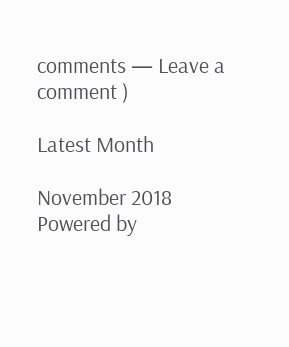comments — Leave a comment )

Latest Month

November 2018
Powered by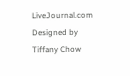LiveJournal.com
Designed by Tiffany Chow